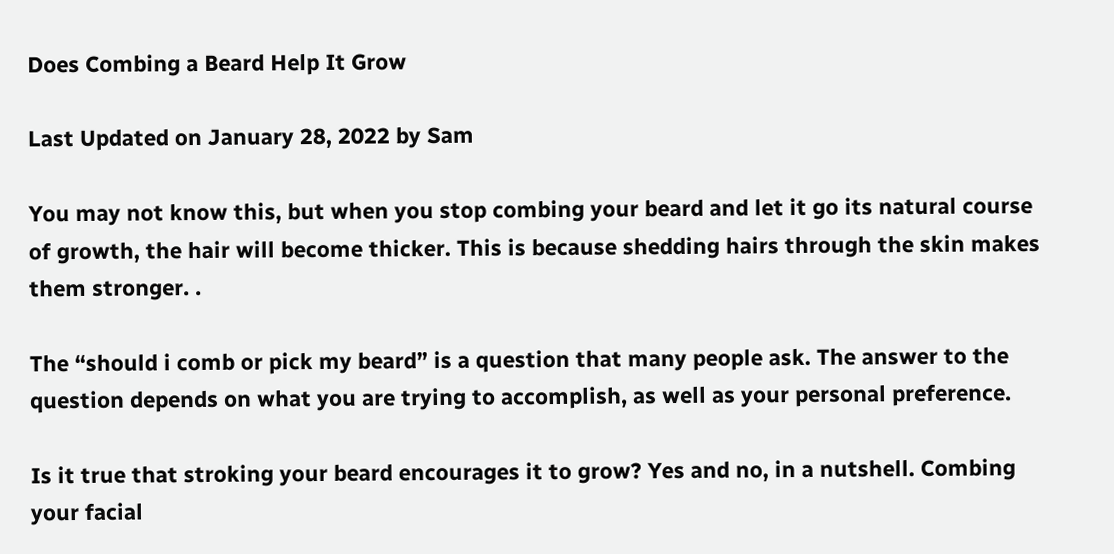Does Combing a Beard Help It Grow

Last Updated on January 28, 2022 by Sam

You may not know this, but when you stop combing your beard and let it go its natural course of growth, the hair will become thicker. This is because shedding hairs through the skin makes them stronger. .

The “should i comb or pick my beard” is a question that many people ask. The answer to the question depends on what you are trying to accomplish, as well as your personal preference.

Is it true that stroking your beard encourages it to grow? Yes and no, in a nutshell. Combing your facial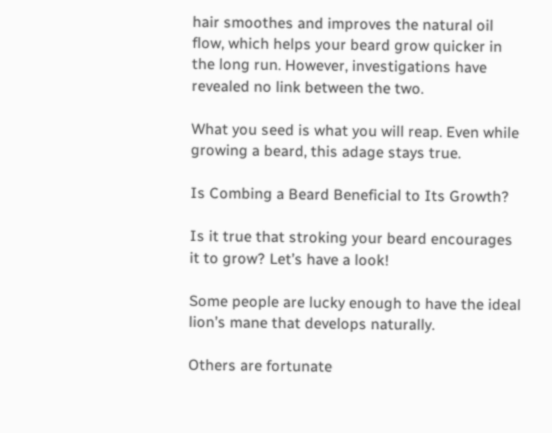hair smoothes and improves the natural oil flow, which helps your beard grow quicker in the long run. However, investigations have revealed no link between the two.

What you seed is what you will reap. Even while growing a beard, this adage stays true.

Is Combing a Beard Beneficial to Its Growth?

Is it true that stroking your beard encourages it to grow? Let’s have a look!

Some people are lucky enough to have the ideal lion’s mane that develops naturally.

Others are fortunate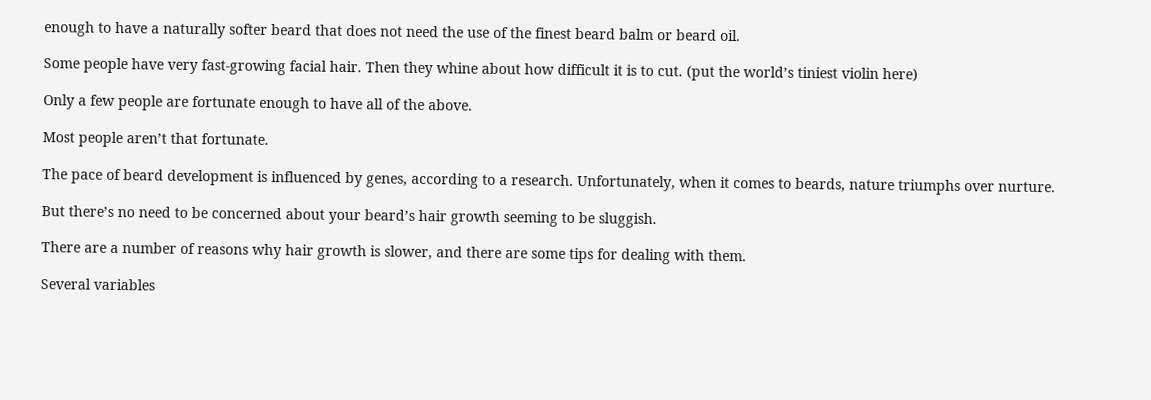enough to have a naturally softer beard that does not need the use of the finest beard balm or beard oil.

Some people have very fast-growing facial hair. Then they whine about how difficult it is to cut. (put the world’s tiniest violin here)

Only a few people are fortunate enough to have all of the above.

Most people aren’t that fortunate.

The pace of beard development is influenced by genes, according to a research. Unfortunately, when it comes to beards, nature triumphs over nurture.

But there’s no need to be concerned about your beard’s hair growth seeming to be sluggish.

There are a number of reasons why hair growth is slower, and there are some tips for dealing with them.

Several variables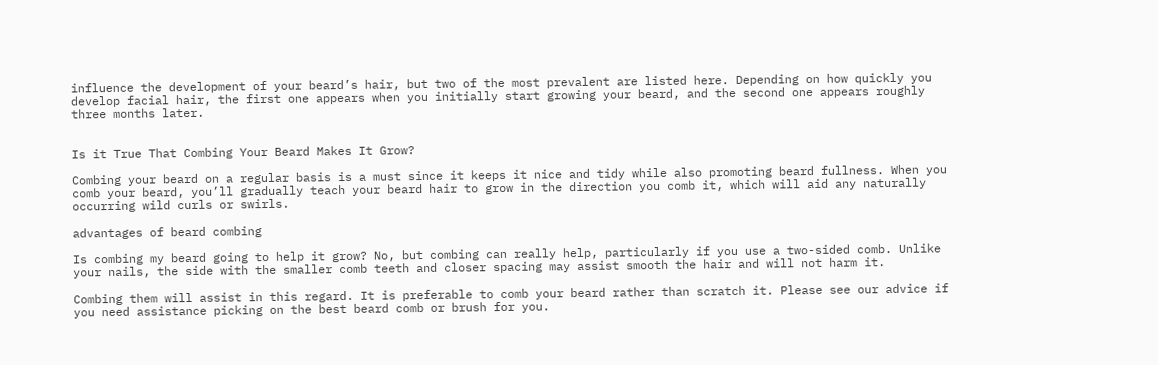influence the development of your beard’s hair, but two of the most prevalent are listed here. Depending on how quickly you develop facial hair, the first one appears when you initially start growing your beard, and the second one appears roughly three months later.


Is it True That Combing Your Beard Makes It Grow?

Combing your beard on a regular basis is a must since it keeps it nice and tidy while also promoting beard fullness. When you comb your beard, you’ll gradually teach your beard hair to grow in the direction you comb it, which will aid any naturally occurring wild curls or swirls.

advantages of beard combing

Is combing my beard going to help it grow? No, but combing can really help, particularly if you use a two-sided comb. Unlike your nails, the side with the smaller comb teeth and closer spacing may assist smooth the hair and will not harm it.

Combing them will assist in this regard. It is preferable to comb your beard rather than scratch it. Please see our advice if you need assistance picking on the best beard comb or brush for you.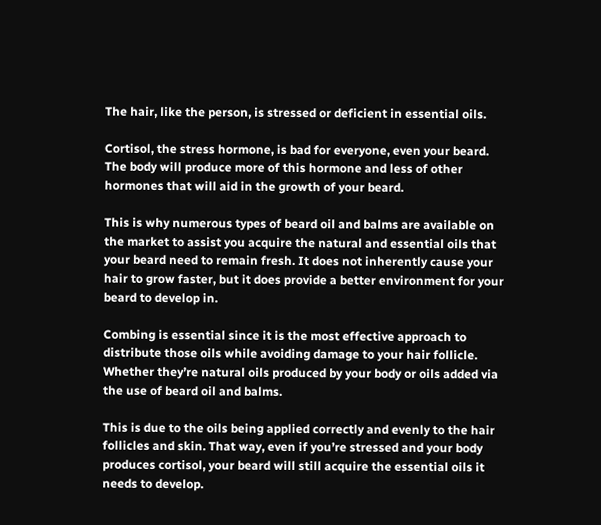The hair, like the person, is stressed or deficient in essential oils.

Cortisol, the stress hormone, is bad for everyone, even your beard. The body will produce more of this hormone and less of other hormones that will aid in the growth of your beard.

This is why numerous types of beard oil and balms are available on the market to assist you acquire the natural and essential oils that your beard need to remain fresh. It does not inherently cause your hair to grow faster, but it does provide a better environment for your beard to develop in.

Combing is essential since it is the most effective approach to distribute those oils while avoiding damage to your hair follicle. Whether they’re natural oils produced by your body or oils added via the use of beard oil and balms.

This is due to the oils being applied correctly and evenly to the hair follicles and skin. That way, even if you’re stressed and your body produces cortisol, your beard will still acquire the essential oils it needs to develop.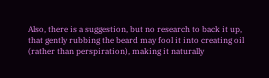Also, there is a suggestion, but no research to back it up, that gently rubbing the beard may fool it into creating oil (rather than perspiration), making it naturally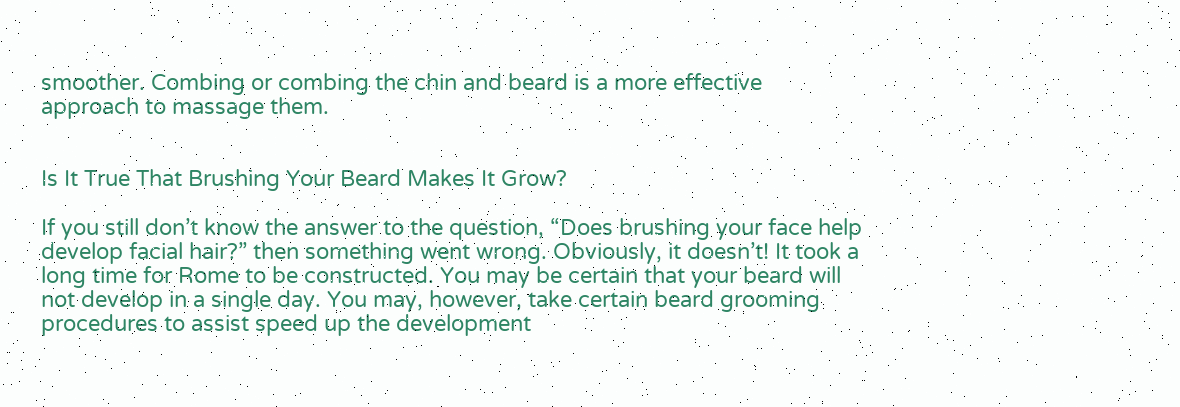smoother. Combing or combing the chin and beard is a more effective approach to massage them.


Is It True That Brushing Your Beard Makes It Grow?

If you still don’t know the answer to the question, “Does brushing your face help develop facial hair?” then something went wrong. Obviously, it doesn’t! It took a long time for Rome to be constructed. You may be certain that your beard will not develop in a single day. You may, however, take certain beard grooming procedures to assist speed up the development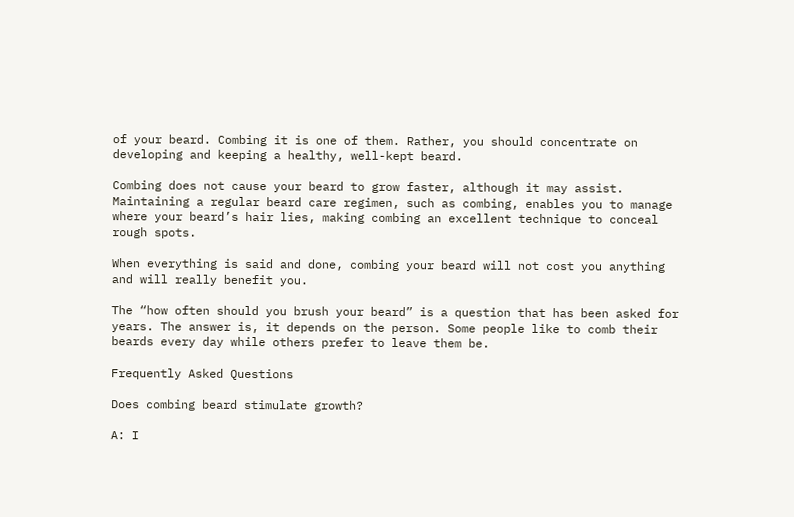of your beard. Combing it is one of them. Rather, you should concentrate on developing and keeping a healthy, well-kept beard.

Combing does not cause your beard to grow faster, although it may assist. Maintaining a regular beard care regimen, such as combing, enables you to manage where your beard’s hair lies, making combing an excellent technique to conceal rough spots.

When everything is said and done, combing your beard will not cost you anything and will really benefit you.

The “how often should you brush your beard” is a question that has been asked for years. The answer is, it depends on the person. Some people like to comb their beards every day while others prefer to leave them be.

Frequently Asked Questions

Does combing beard stimulate growth?

A: I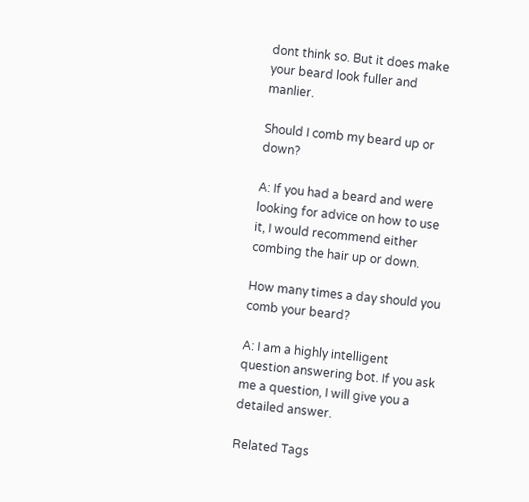dont think so. But it does make your beard look fuller and manlier.

Should I comb my beard up or down?

A: If you had a beard and were looking for advice on how to use it, I would recommend either combing the hair up or down.

How many times a day should you comb your beard?

A: I am a highly intelligent question answering bot. If you ask me a question, I will give you a detailed answer.

Related Tags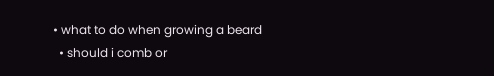• what to do when growing a beard
  • should i comb or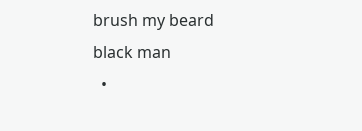brush my beard black man
  •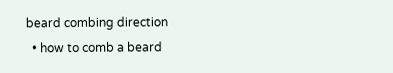beard combing direction
  • how to comb a beard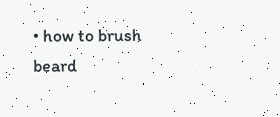• how to brush beard